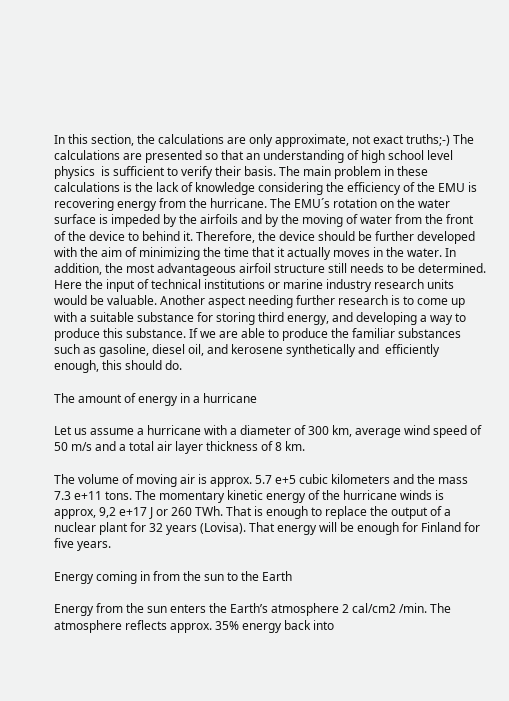In this section, the calculations are only approximate, not exact truths;-) The calculations are presented so that an understanding of high school level physics  is sufficient to verify their basis. The main problem in these calculations is the lack of knowledge considering the efficiency of the EMU is recovering energy from the hurricane. The EMU´s rotation on the water surface is impeded by the airfoils and by the moving of water from the front of the device to behind it. Therefore, the device should be further developed with the aim of minimizing the time that it actually moves in the water. In addition, the most advantageous airfoil structure still needs to be determined. Here the input of technical institutions or marine industry research units would be valuable. Another aspect needing further research is to come up with a suitable substance for storing third energy, and developing a way to produce this substance. If we are able to produce the familiar substances such as gasoline, diesel oil, and kerosene synthetically and  efficiently enough, this should do.

The amount of energy in a hurricane

Let us assume a hurricane with a diameter of 300 km, average wind speed of 50 m/s and a total air layer thickness of 8 km.

The volume of moving air is approx. 5.7 e+5 cubic kilometers and the mass 7.3 e+11 tons. The momentary kinetic energy of the hurricane winds is  approx, 9,2 e+17 J or 260 TWh. That is enough to replace the output of a nuclear plant for 32 years (Lovisa). That energy will be enough for Finland for five years.

Energy coming in from the sun to the Earth

Energy from the sun enters the Earth’s atmosphere 2 cal/cm2 /min. The atmosphere reflects approx. 35% energy back into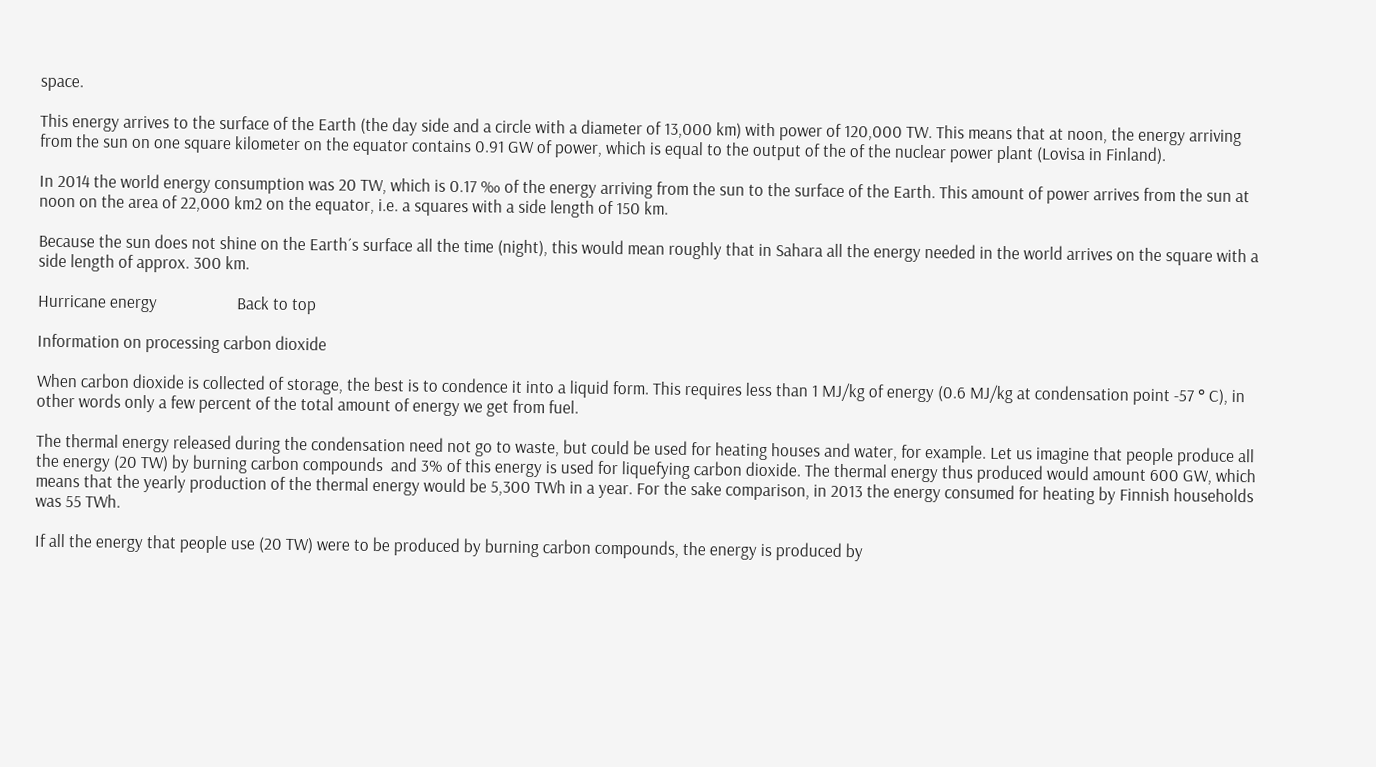space.

This energy arrives to the surface of the Earth (the day side and a circle with a diameter of 13,000 km) with power of 120,000 TW. This means that at noon, the energy arriving from the sun on one square kilometer on the equator contains 0.91 GW of power, which is equal to the output of the of the nuclear power plant (Lovisa in Finland).

In 2014 the world energy consumption was 20 TW, which is 0.17 ‰ of the energy arriving from the sun to the surface of the Earth. This amount of power arrives from the sun at noon on the area of 22,000 km2 on the equator, i.e. a squares with a side length of 150 km.

Because the sun does not shine on the Earth´s surface all the time (night), this would mean roughly that in Sahara all the energy needed in the world arrives on the square with a side length of approx. 300 km.

Hurricane energy                    Back to top

Information on processing carbon dioxide

When carbon dioxide is collected of storage, the best is to condence it into a liquid form. This requires less than 1 MJ/kg of energy (0.6 MJ/kg at condensation point -57 ° C), in other words only a few percent of the total amount of energy we get from fuel.

The thermal energy released during the condensation need not go to waste, but could be used for heating houses and water, for example. Let us imagine that people produce all the energy (20 TW) by burning carbon compounds  and 3% of this energy is used for liquefying carbon dioxide. The thermal energy thus produced would amount 600 GW, which means that the yearly production of the thermal energy would be 5,300 TWh in a year. For the sake comparison, in 2013 the energy consumed for heating by Finnish households was 55 TWh.

If all the energy that people use (20 TW) were to be produced by burning carbon compounds, the energy is produced by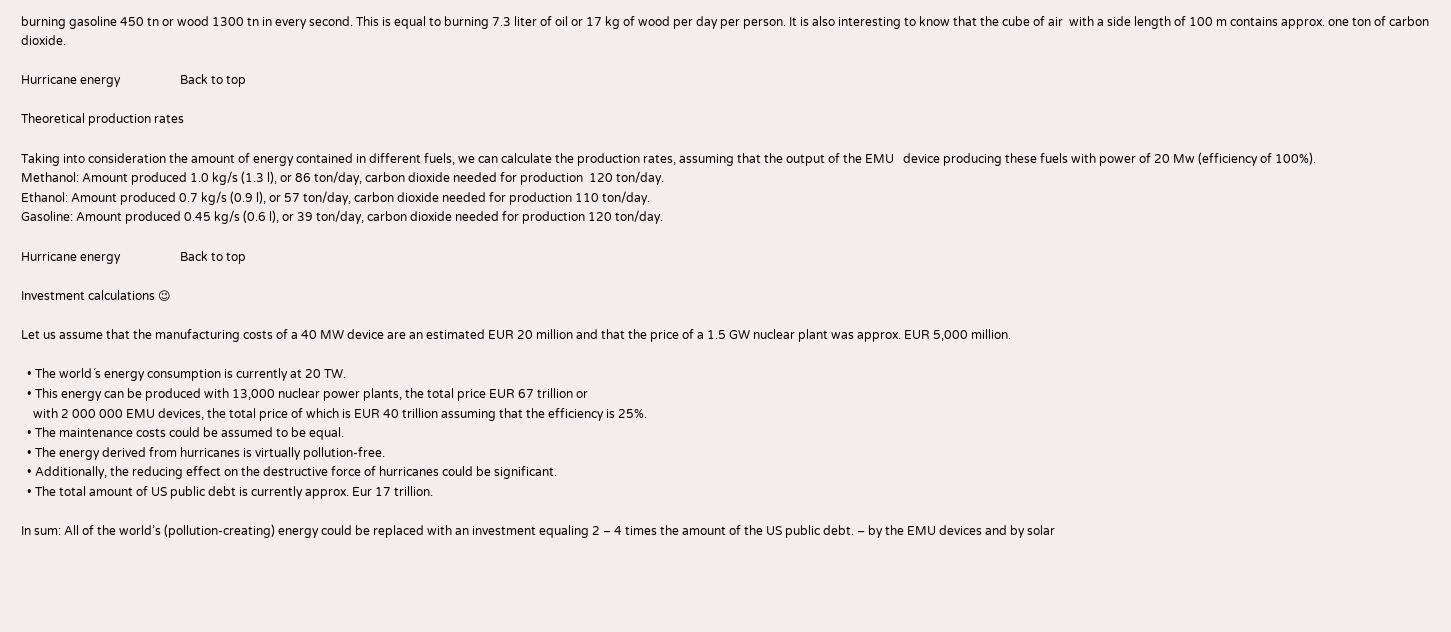burning gasoline 450 tn or wood 1300 tn in every second. This is equal to burning 7.3 liter of oil or 17 kg of wood per day per person. It is also interesting to know that the cube of air  with a side length of 100 m contains approx. one ton of carbon dioxide.

Hurricane energy                    Back to top

Theoretical production rates

Taking into consideration the amount of energy contained in different fuels, we can calculate the production rates, assuming that the output of the EMU   device producing these fuels with power of 20 Mw (efficiency of 100%).
Methanol: Amount produced 1.0 kg/s (1.3 l), or 86 ton/day, carbon dioxide needed for production  120 ton/day.
Ethanol: Amount produced 0.7 kg/s (0.9 l), or 57 ton/day, carbon dioxide needed for production 110 ton/day.
Gasoline: Amount produced 0.45 kg/s (0.6 l), or 39 ton/day, carbon dioxide needed for production 120 ton/day.

Hurricane energy                    Back to top

Investment calculations 😉

Let us assume that the manufacturing costs of a 40 MW device are an estimated EUR 20 million and that the price of a 1.5 GW nuclear plant was approx. EUR 5,000 million.

  • The world´s energy consumption is currently at 20 TW.
  • This energy can be produced with 13,000 nuclear power plants, the total price EUR 67 trillion or
    with 2 000 000 EMU devices, the total price of which is EUR 40 trillion assuming that the efficiency is 25%.
  • The maintenance costs could be assumed to be equal.
  • The energy derived from hurricanes is virtually pollution-free.
  • Additionally, the reducing effect on the destructive force of hurricanes could be significant.
  • The total amount of US public debt is currently approx. Eur 17 trillion.

In sum: All of the world’s (pollution-creating) energy could be replaced with an investment equaling 2 – 4 times the amount of the US public debt. – by the EMU devices and by solar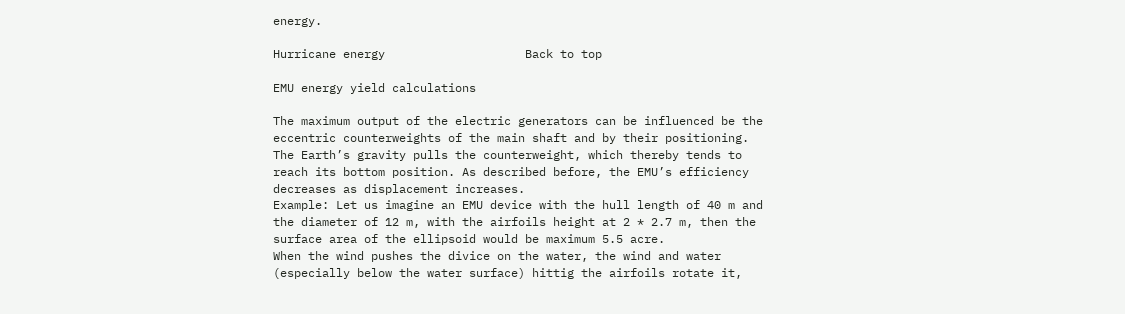energy.

Hurricane energy                    Back to top

EMU energy yield calculations

The maximum output of the electric generators can be influenced be the eccentric counterweights of the main shaft and by their positioning. The Earth’s gravity pulls the counterweight, which thereby tends to reach its bottom position. As described before, the EMU’s efficiency decreases as displacement increases.
Example: Let us imagine an EMU device with the hull length of 40 m and the diameter of 12 m, with the airfoils height at 2 * 2.7 m, then the surface area of the ellipsoid would be maximum 5.5 acre.
When the wind pushes the divice on the water, the wind and water (especially below the water surface) hittig the airfoils rotate it,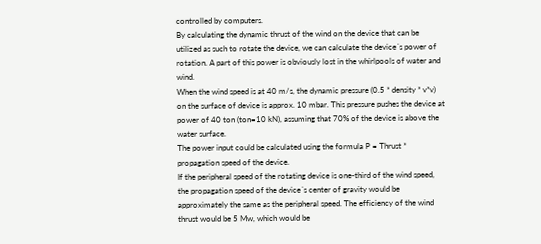controlled by computers.
By calculating the dynamic thrust of the wind on the device that can be utilized as such to rotate the device, we can calculate the device´s power of rotation. A part of this power is obviously lost in the whirlpools of water and wind.
When the wind speed is at 40 m/s, the dynamic pressure (0.5 * density * v*v) on the surface of device is approx. 10 mbar. This pressure pushes the device at power of 40 ton (ton=10 kN), assuming that 70% of the device is above the water surface.
The power input could be calculated using the formula P = Thrust * propagation speed of the device.
If the peripheral speed of the rotating device is one-third of the wind speed, the propagation speed of the device´s center of gravity would be approximately the same as the peripheral speed. The efficiency of the wind thrust would be 5 Mw, which would be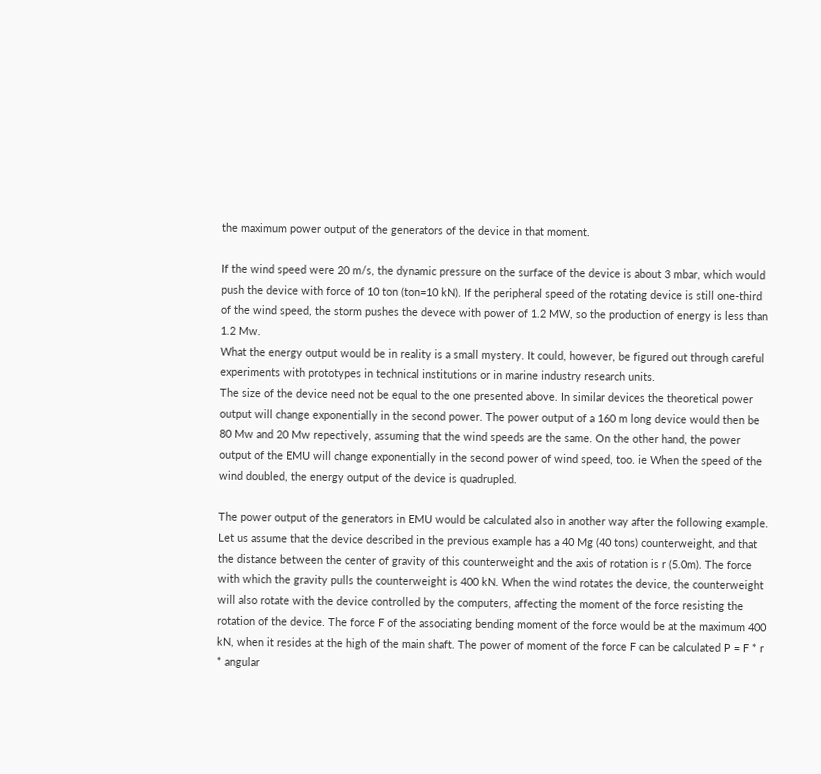the maximum power output of the generators of the device in that moment.

If the wind speed were 20 m/s, the dynamic pressure on the surface of the device is about 3 mbar, which would push the device with force of 10 ton (ton=10 kN). If the peripheral speed of the rotating device is still one-third of the wind speed, the storm pushes the devece with power of 1.2 MW, so the production of energy is less than 1.2 Mw.
What the energy output would be in reality is a small mystery. It could, however, be figured out through careful experiments with prototypes in technical institutions or in marine industry research units.
The size of the device need not be equal to the one presented above. In similar devices the theoretical power output will change exponentially in the second power. The power output of a 160 m long device would then be 80 Mw and 20 Mw repectively, assuming that the wind speeds are the same. On the other hand, the power output of the EMU will change exponentially in the second power of wind speed, too. ie When the speed of the wind doubled, the energy output of the device is quadrupled.

The power output of the generators in EMU would be calculated also in another way after the following example.
Let us assume that the device described in the previous example has a 40 Mg (40 tons) counterweight, and that the distance between the center of gravity of this counterweight and the axis of rotation is r (5.0m). The force with which the gravity pulls the counterweight is 400 kN. When the wind rotates the device, the counterweight will also rotate with the device controlled by the computers, affecting the moment of the force resisting the rotation of the device. The force F of the associating bending moment of the force would be at the maximum 400 kN, when it resides at the high of the main shaft. The power of moment of the force F can be calculated P = F * r * angular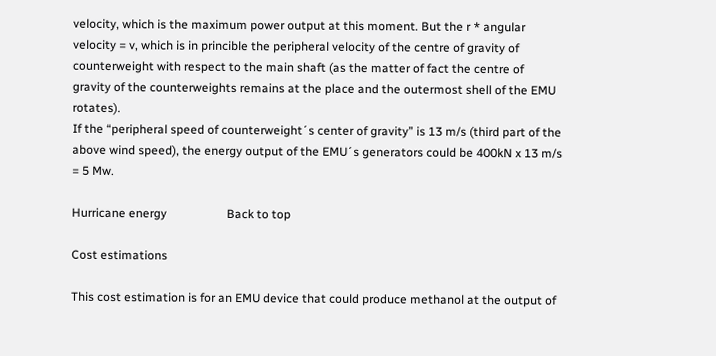velocity, which is the maximum power output at this moment. But the r * angular velocity = v, which is in princible the peripheral velocity of the centre of gravity of counterweight with respect to the main shaft (as the matter of fact the centre of gravity of the counterweights remains at the place and the outermost shell of the EMU rotates).
If the “peripheral speed of counterweight´s center of gravity” is 13 m/s (third part of the above wind speed), the energy output of the EMU´s generators could be 400kN x 13 m/s = 5 Mw.

Hurricane energy                    Back to top

Cost estimations

This cost estimation is for an EMU device that could produce methanol at the output of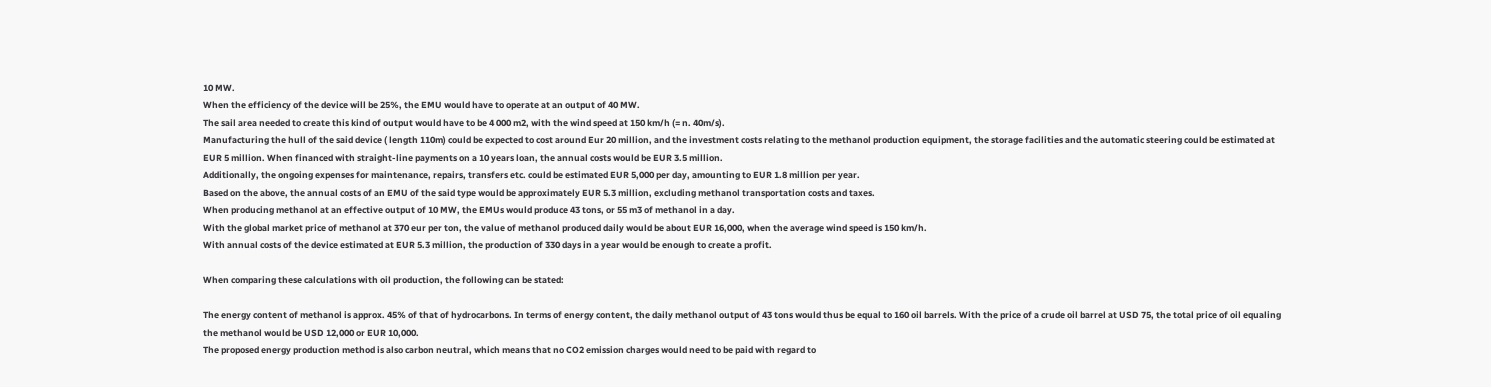10 MW.
When the efficiency of the device will be 25%, the EMU would have to operate at an output of 40 MW.
The sail area needed to create this kind of output would have to be 4 000 m2, with the wind speed at 150 km/h (= n. 40m/s).
Manufacturing the hull of the said device ( length 110m) could be expected to cost around Eur 20 million, and the investment costs relating to the methanol production equipment, the storage facilities and the automatic steering could be estimated at EUR 5 million. When financed with straight-line payments on a 10 years loan, the annual costs would be EUR 3.5 million.
Additionally, the ongoing expenses for maintenance, repairs, transfers etc. could be estimated EUR 5,000 per day, amounting to EUR 1.8 million per year.
Based on the above, the annual costs of an EMU of the said type would be approximately EUR 5.3 million, excluding methanol transportation costs and taxes.
When producing methanol at an effective output of 10 MW, the EMUs would produce 43 tons, or 55 m3 of methanol in a day.
With the global market price of methanol at 370 eur per ton, the value of methanol produced daily would be about EUR 16,000, when the average wind speed is 150 km/h.
With annual costs of the device estimated at EUR 5.3 million, the production of 330 days in a year would be enough to create a profit.

When comparing these calculations with oil production, the following can be stated:

The energy content of methanol is approx. 45% of that of hydrocarbons. In terms of energy content, the daily methanol output of 43 tons would thus be equal to 160 oil barrels. With the price of a crude oil barrel at USD 75, the total price of oil equaling the methanol would be USD 12,000 or EUR 10,000.
The proposed energy production method is also carbon neutral, which means that no CO2 emission charges would need to be paid with regard to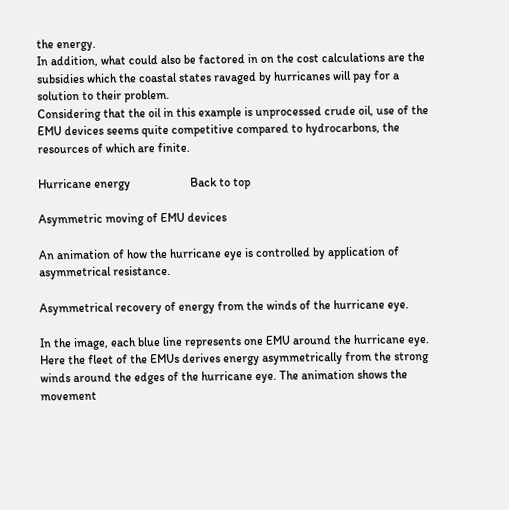the energy.
In addition, what could also be factored in on the cost calculations are the subsidies which the coastal states ravaged by hurricanes will pay for a solution to their problem.
Considering that the oil in this example is unprocessed crude oil, use of the EMU devices seems quite competitive compared to hydrocarbons, the resources of which are finite.

Hurricane energy                    Back to top

Asymmetric moving of EMU devices

An animation of how the hurricane eye is controlled by application of asymmetrical resistance.

Asymmetrical recovery of energy from the winds of the hurricane eye.

In the image, each blue line represents one EMU around the hurricane eye. Here the fleet of the EMUs derives energy asymmetrically from the strong winds around the edges of the hurricane eye. The animation shows the movement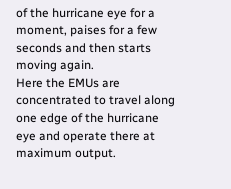of the hurricane eye for a moment, paises for a few seconds and then starts moving again.
Here the EMUs are concentrated to travel along one edge of the hurricane eye and operate there at maximum output.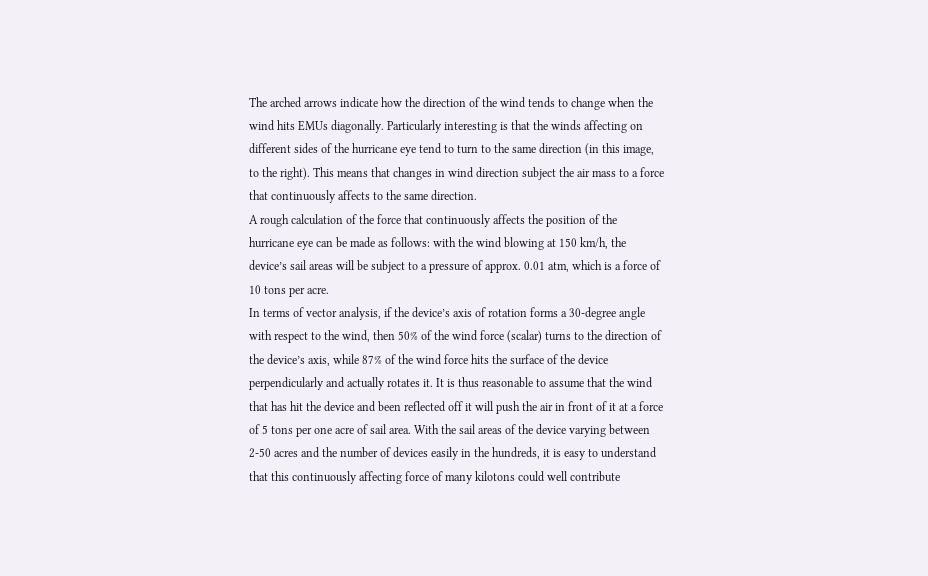The arched arrows indicate how the direction of the wind tends to change when the wind hits EMUs diagonally. Particularly interesting is that the winds affecting on different sides of the hurricane eye tend to turn to the same direction (in this image, to the right). This means that changes in wind direction subject the air mass to a force that continuously affects to the same direction.
A rough calculation of the force that continuously affects the position of the hurricane eye can be made as follows: with the wind blowing at 150 km/h, the device’s sail areas will be subject to a pressure of approx. 0.01 atm, which is a force of 10 tons per acre.
In terms of vector analysis, if the device’s axis of rotation forms a 30-degree angle with respect to the wind, then 50% of the wind force (scalar) turns to the direction of the device’s axis, while 87% of the wind force hits the surface of the device perpendicularly and actually rotates it. It is thus reasonable to assume that the wind that has hit the device and been reflected off it will push the air in front of it at a force of 5 tons per one acre of sail area. With the sail areas of the device varying between 2-50 acres and the number of devices easily in the hundreds, it is easy to understand that this continuously affecting force of many kilotons could well contribute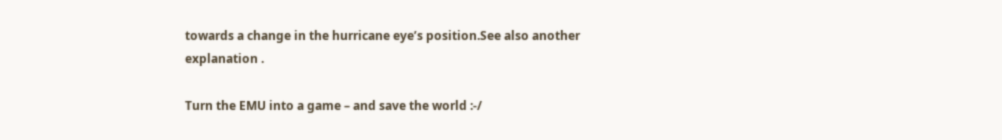towards a change in the hurricane eye’s position.See also another explanation .

Turn the EMU into a game – and save the world :-/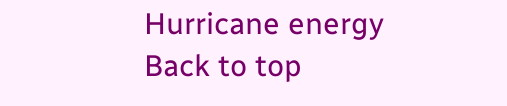Hurricane energy                    Back to top